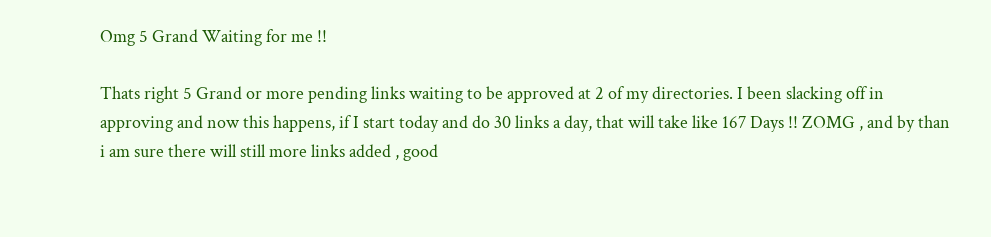Omg 5 Grand Waiting for me !!

Thats right 5 Grand or more pending links waiting to be approved at 2 of my directories. I been slacking off in approving and now this happens, if I start today and do 30 links a day, that will take like 167 Days !! ZOMG , and by than i am sure there will still more links added , good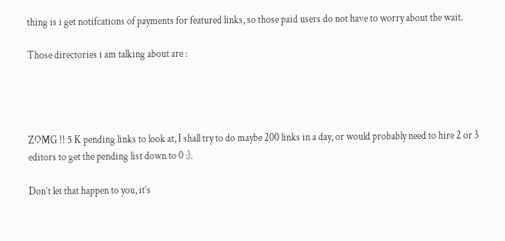thing is i get notifcations of payments for featured links, so those paid users do not have to worry about the wait.

Those directories i am talking about are :




ZOMG !! 5 K pending links to look at, I shall try to do maybe 200 links in a day, or would probably need to hire 2 or 3 editors to get the pending list down to 0 :).

Don’t let that happen to you, it’s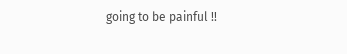going to be painful !!